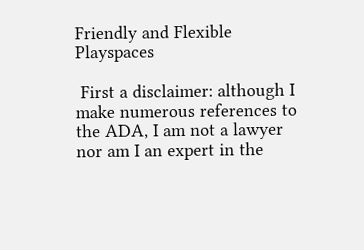Friendly and Flexible Playspaces

 First a disclaimer: although I make numerous references to the ADA, I am not a lawyer nor am I an expert in the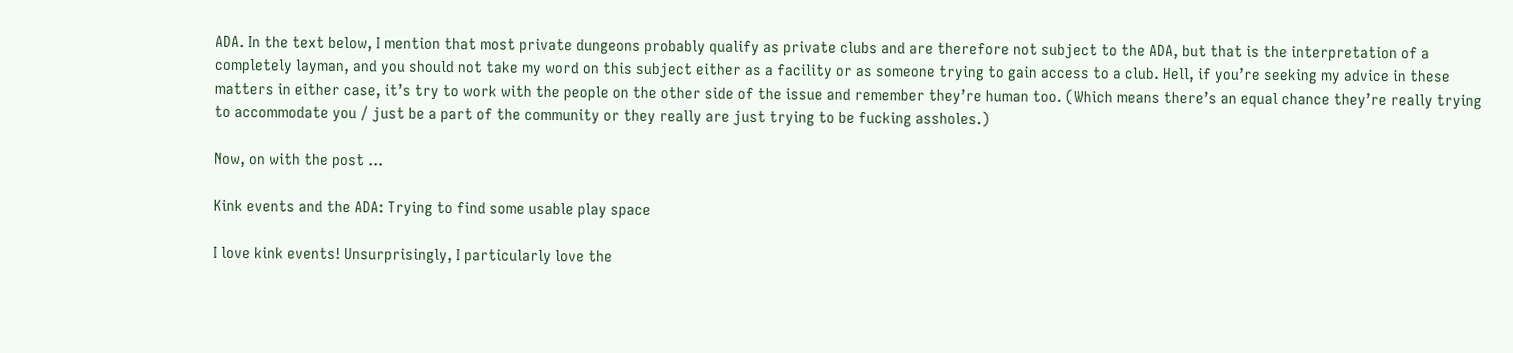ADA. In the text below, I mention that most private dungeons probably qualify as private clubs and are therefore not subject to the ADA, but that is the interpretation of a completely layman, and you should not take my word on this subject either as a facility or as someone trying to gain access to a club. Hell, if you’re seeking my advice in these matters in either case, it’s try to work with the people on the other side of the issue and remember they’re human too. (Which means there’s an equal chance they’re really trying to accommodate you / just be a part of the community or they really are just trying to be fucking assholes.)

Now, on with the post …

Kink events and the ADA: Trying to find some usable play space

I love kink events! Unsurprisingly, I particularly love the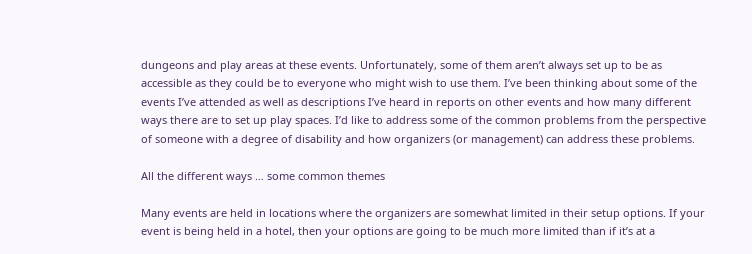dungeons and play areas at these events. Unfortunately, some of them aren’t always set up to be as accessible as they could be to everyone who might wish to use them. I’ve been thinking about some of the events I’ve attended as well as descriptions I’ve heard in reports on other events and how many different ways there are to set up play spaces. I’d like to address some of the common problems from the perspective of someone with a degree of disability and how organizers (or management) can address these problems.

All the different ways … some common themes

Many events are held in locations where the organizers are somewhat limited in their setup options. If your event is being held in a hotel, then your options are going to be much more limited than if it’s at a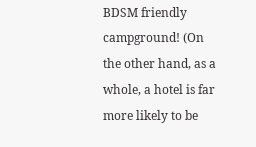BDSM friendly campground! (On the other hand, as a whole, a hotel is far more likely to be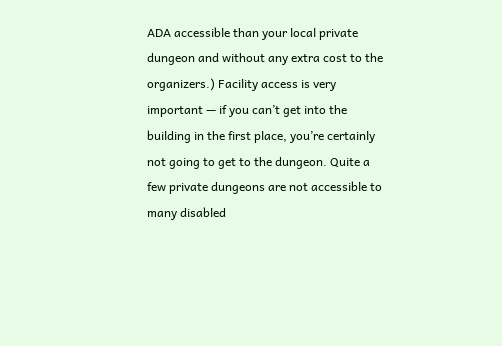ADA accessible than your local private dungeon and without any extra cost to the organizers.) Facility access is very important — if you can’t get into the building in the first place, you’re certainly not going to get to the dungeon. Quite a few private dungeons are not accessible to many disabled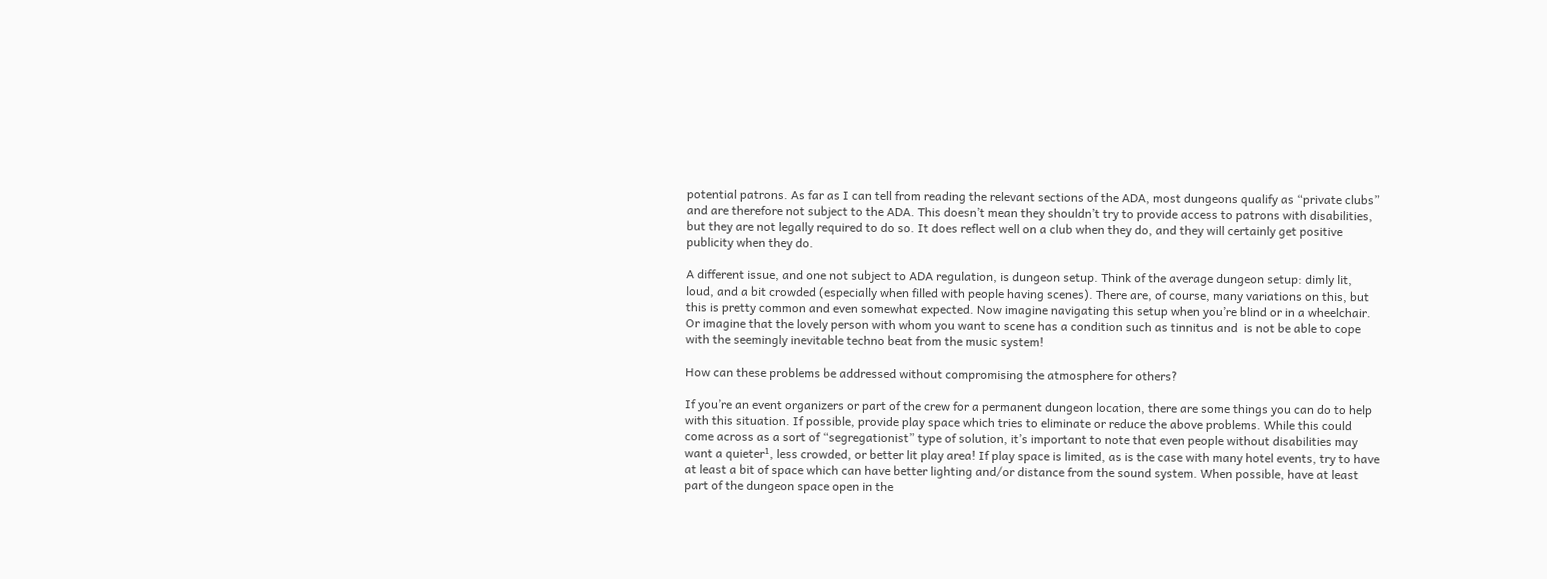potential patrons. As far as I can tell from reading the relevant sections of the ADA, most dungeons qualify as “private clubs” and are therefore not subject to the ADA. This doesn’t mean they shouldn’t try to provide access to patrons with disabilities, but they are not legally required to do so. It does reflect well on a club when they do, and they will certainly get positive publicity when they do.

A different issue, and one not subject to ADA regulation, is dungeon setup. Think of the average dungeon setup: dimly lit, loud, and a bit crowded (especially when filled with people having scenes). There are, of course, many variations on this, but this is pretty common and even somewhat expected. Now imagine navigating this setup when you’re blind or in a wheelchair. Or imagine that the lovely person with whom you want to scene has a condition such as tinnitus and  is not be able to cope with the seemingly inevitable techno beat from the music system!

How can these problems be addressed without compromising the atmosphere for others?

If you’re an event organizers or part of the crew for a permanent dungeon location, there are some things you can do to help with this situation. If possible, provide play space which tries to eliminate or reduce the above problems. While this could come across as a sort of “segregationist” type of solution, it’s important to note that even people without disabilities may want a quieter¹, less crowded, or better lit play area! If play space is limited, as is the case with many hotel events, try to have at least a bit of space which can have better lighting and/or distance from the sound system. When possible, have at least part of the dungeon space open in the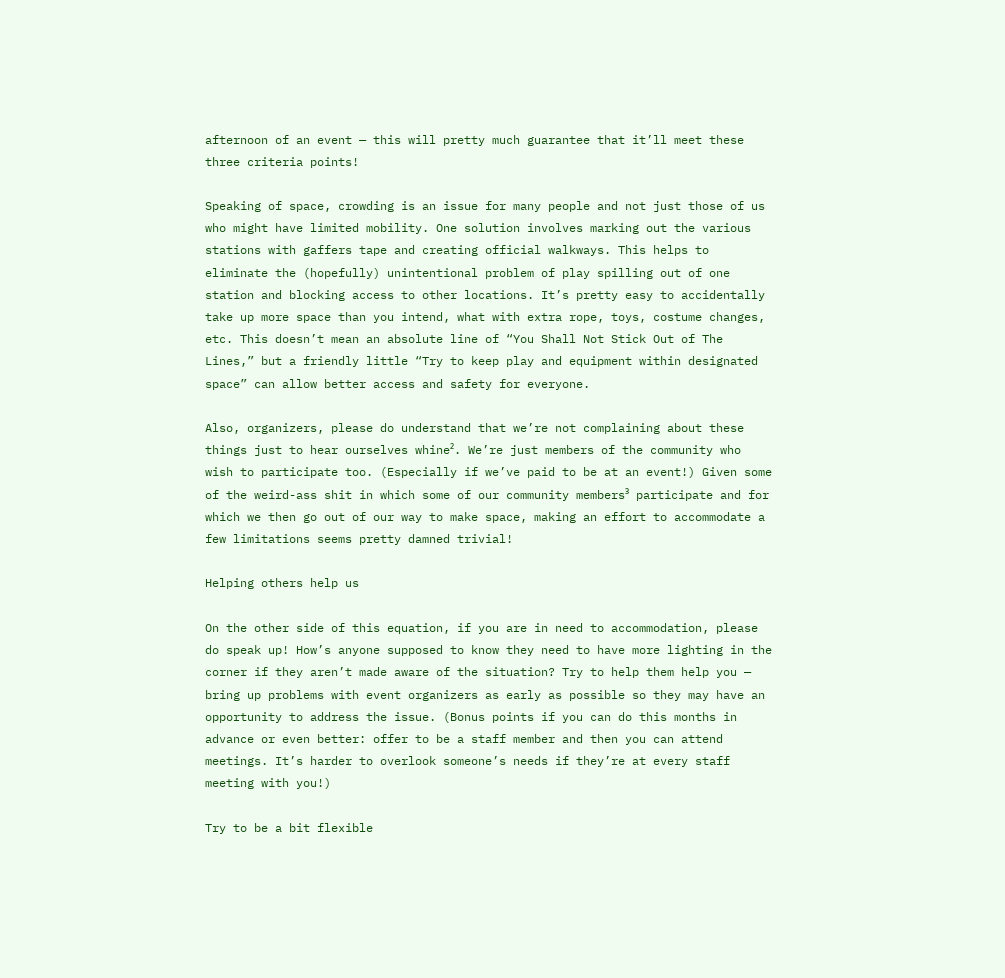afternoon of an event — this will pretty much guarantee that it’ll meet these three criteria points!

Speaking of space, crowding is an issue for many people and not just those of us who might have limited mobility. One solution involves marking out the various stations with gaffers tape and creating official walkways. This helps to eliminate the (hopefully) unintentional problem of play spilling out of one station and blocking access to other locations. It’s pretty easy to accidentally take up more space than you intend, what with extra rope, toys, costume changes, etc. This doesn’t mean an absolute line of “You Shall Not Stick Out of The Lines,” but a friendly little “Try to keep play and equipment within designated space” can allow better access and safety for everyone.

Also, organizers, please do understand that we’re not complaining about these things just to hear ourselves whine². We’re just members of the community who wish to participate too. (Especially if we’ve paid to be at an event!) Given some of the weird-ass shit in which some of our community members³ participate and for which we then go out of our way to make space, making an effort to accommodate a few limitations seems pretty damned trivial!

Helping others help us

On the other side of this equation, if you are in need to accommodation, please do speak up! How’s anyone supposed to know they need to have more lighting in the corner if they aren’t made aware of the situation? Try to help them help you — bring up problems with event organizers as early as possible so they may have an opportunity to address the issue. (Bonus points if you can do this months in advance or even better: offer to be a staff member and then you can attend meetings. It’s harder to overlook someone’s needs if they’re at every staff meeting with you!)

Try to be a bit flexible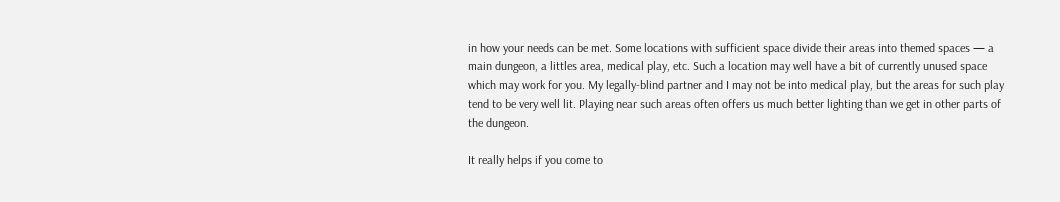in how your needs can be met. Some locations with sufficient space divide their areas into themed spaces — a main dungeon, a littles area, medical play, etc. Such a location may well have a bit of currently unused space which may work for you. My legally-blind partner and I may not be into medical play, but the areas for such play tend to be very well lit. Playing near such areas often offers us much better lighting than we get in other parts of the dungeon.

It really helps if you come to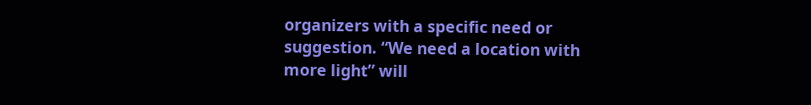organizers with a specific need or suggestion. “We need a location with more light” will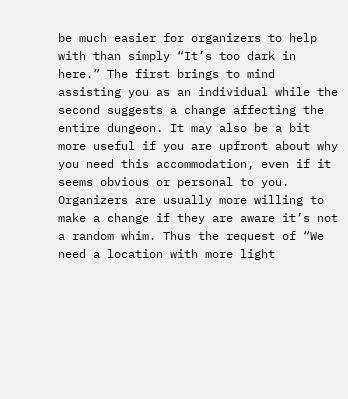be much easier for organizers to help with than simply “It’s too dark in here.” The first brings to mind assisting you as an individual while the second suggests a change affecting the entire dungeon. It may also be a bit more useful if you are upfront about why you need this accommodation, even if it seems obvious or personal to you. Organizers are usually more willing to make a change if they are aware it’s not a random whim. Thus the request of “We need a location with more light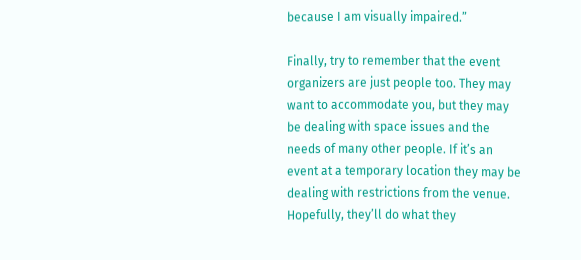because I am visually impaired.”

Finally, try to remember that the event organizers are just people too. They may want to accommodate you, but they may be dealing with space issues and the needs of many other people. If it’s an event at a temporary location they may be dealing with restrictions from the venue. Hopefully, they’ll do what they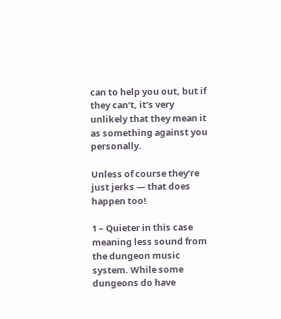can to help you out, but if they can’t, it’s very unlikely that they mean it as something against you personally.

Unless of course they’re just jerks — that does happen too!

1 – Quieter in this case meaning less sound from the dungeon music system. While some dungeons do have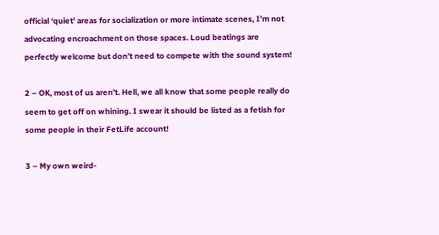official ‘quiet’ areas for socialization or more intimate scenes, I’m not advocating encroachment on those spaces. Loud beatings are perfectly welcome but don’t need to compete with the sound system!

2 – OK, most of us aren’t. Hell, we all know that some people really do seem to get off on whining. I swear it should be listed as a fetish for some people in their FetLife account!

3 – My own weird-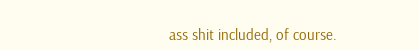ass shit included, of course.